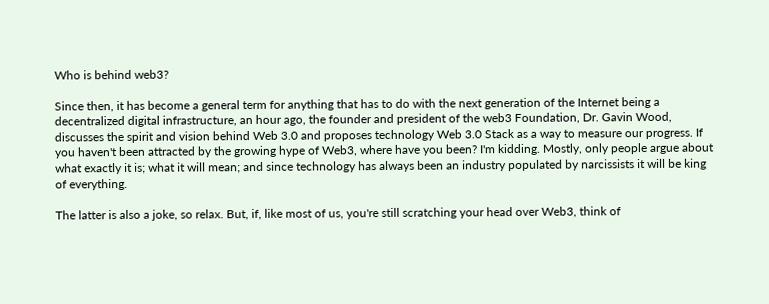Who is behind web3?

Since then, it has become a general term for anything that has to do with the next generation of the Internet being a decentralized digital infrastructure, an hour ago, the founder and president of the web3 Foundation, Dr. Gavin Wood, discusses the spirit and vision behind Web 3.0 and proposes technology Web 3.0 Stack as a way to measure our progress. If you haven't been attracted by the growing hype of Web3, where have you been? I'm kidding. Mostly, only people argue about what exactly it is; what it will mean; and since technology has always been an industry populated by narcissists it will be king of everything.

The latter is also a joke, so relax. But, if, like most of us, you're still scratching your head over Web3, think of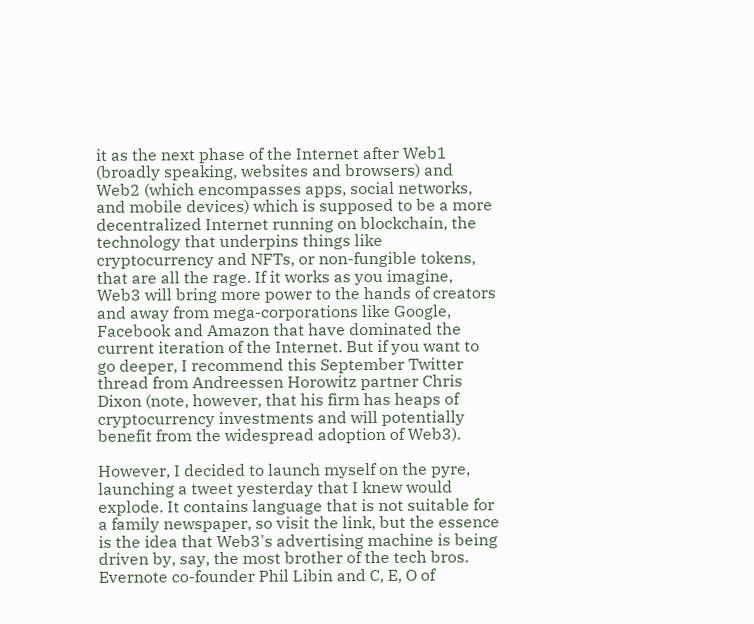it as the next phase of the Internet after Web1 (broadly speaking, websites and browsers) and Web2 (which encompasses apps, social networks, and mobile devices) which is supposed to be a more decentralized Internet running on blockchain, the technology that underpins things like cryptocurrency and NFTs, or non-fungible tokens, that are all the rage. If it works as you imagine, Web3 will bring more power to the hands of creators and away from mega-corporations like Google, Facebook and Amazon that have dominated the current iteration of the Internet. But if you want to go deeper, I recommend this September Twitter thread from Andreessen Horowitz partner Chris Dixon (note, however, that his firm has heaps of cryptocurrency investments and will potentially benefit from the widespread adoption of Web3).

However, I decided to launch myself on the pyre, launching a tweet yesterday that I knew would explode. It contains language that is not suitable for a family newspaper, so visit the link, but the essence is the idea that Web3's advertising machine is being driven by, say, the most brother of the tech bros. Evernote co-founder Phil Libin and C, E, O of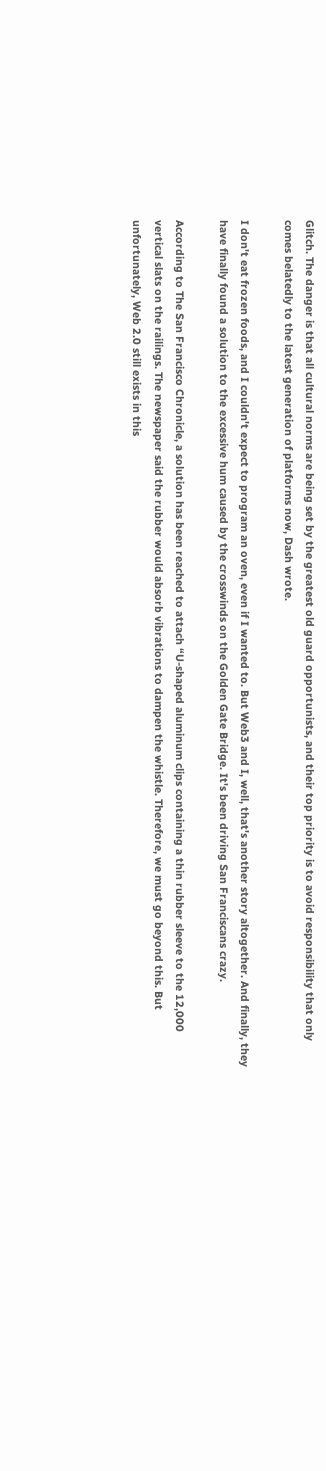Glitch. The danger is that all cultural norms are being set by the greatest old guard opportunists, and their top priority is to avoid responsibility that only comes belatedly to the latest generation of platforms now, Dash wrote.

I don't eat frozen foods, and I couldn't expect to program an oven, even if I wanted to. But Web3 and I, well, that's another story altogether. And finally, they have finally found a solution to the excessive hum caused by the crosswinds on the Golden Gate Bridge. It's been driving San Franciscans crazy.

According to The San Francisco Chronicle, a solution has been reached to attach “U-shaped aluminum clips containing a thin rubber sleeve to the 12,000 vertical slats on the railings. The newspaper said the rubber would absorb vibrations to dampen the whistle. Therefore, we must go beyond this. But unfortunately, Web 2.0 still exists in this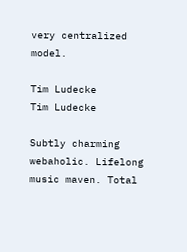very centralized model.

Tim Ludecke
Tim Ludecke

Subtly charming webaholic. Lifelong music maven. Total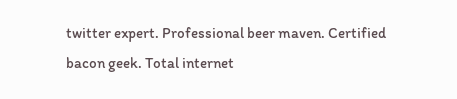twitter expert. Professional beer maven. Certified bacon geek. Total internet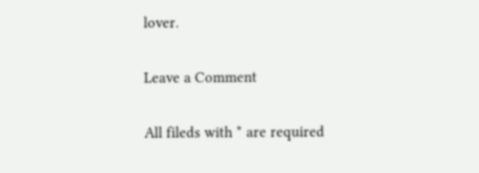lover.

Leave a Comment

All fileds with * are required